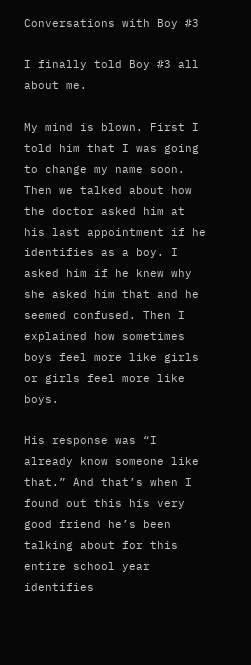Conversations with Boy #3

I finally told Boy #3 all about me.

My mind is blown. First I told him that I was going to change my name soon. Then we talked about how the doctor asked him at his last appointment if he identifies as a boy. I asked him if he knew why she asked him that and he seemed confused. Then I explained how sometimes boys feel more like girls or girls feel more like boys.

His response was “I already know someone like that.” And that’s when I found out this his very good friend he’s been talking about for this entire school year identifies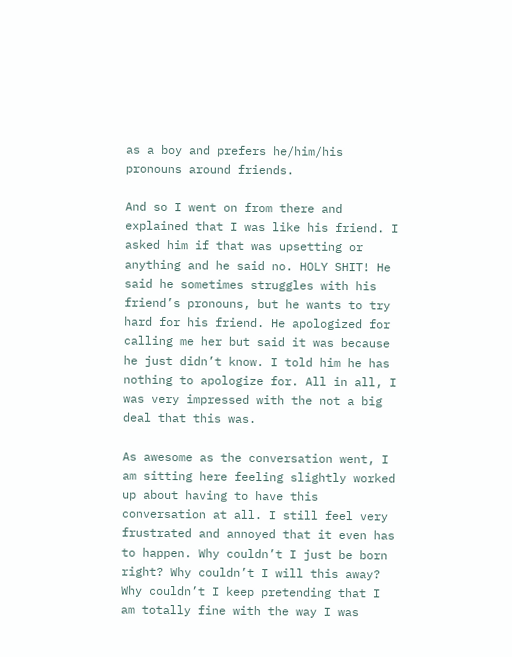as a boy and prefers he/him/his pronouns around friends.

And so I went on from there and explained that I was like his friend. I asked him if that was upsetting or anything and he said no. HOLY SHIT! He said he sometimes struggles with his friend’s pronouns, but he wants to try hard for his friend. He apologized for calling me her but said it was because he just didn’t know. I told him he has nothing to apologize for. All in all, I was very impressed with the not a big deal that this was.

As awesome as the conversation went, I am sitting here feeling slightly worked up about having to have this conversation at all. I still feel very frustrated and annoyed that it even has to happen. Why couldn’t I just be born right? Why couldn’t I will this away? Why couldn’t I keep pretending that I am totally fine with the way I was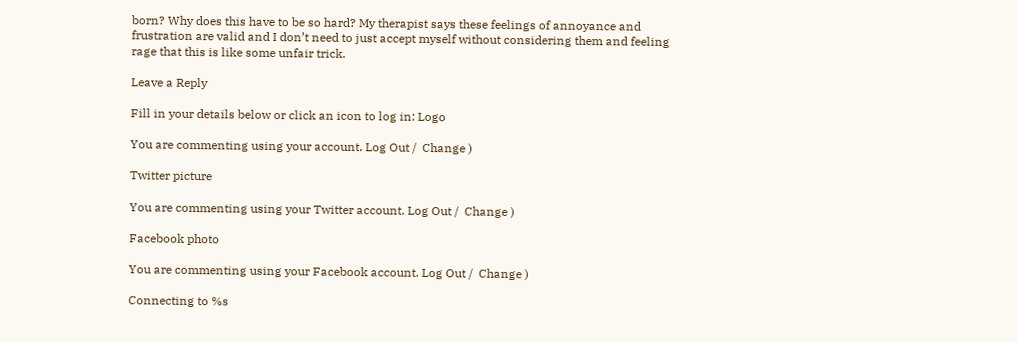born? Why does this have to be so hard? My therapist says these feelings of annoyance and frustration are valid and I don’t need to just accept myself without considering them and feeling rage that this is like some unfair trick.

Leave a Reply

Fill in your details below or click an icon to log in: Logo

You are commenting using your account. Log Out /  Change )

Twitter picture

You are commenting using your Twitter account. Log Out /  Change )

Facebook photo

You are commenting using your Facebook account. Log Out /  Change )

Connecting to %s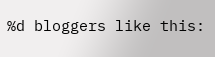%d bloggers like this: